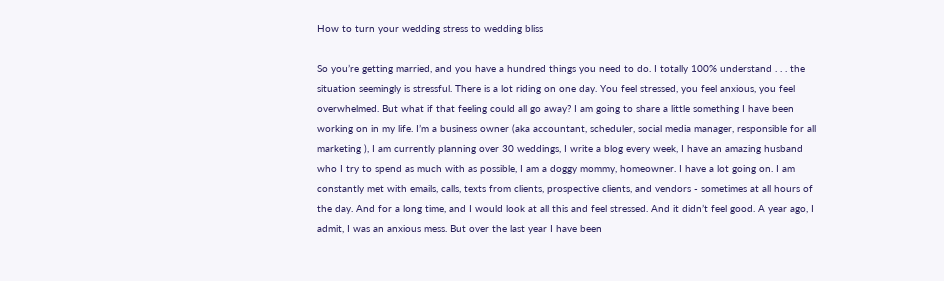How to turn your wedding stress to wedding bliss

So you’re getting married, and you have a hundred things you need to do. I totally 100% understand . . . the situation seemingly is stressful. There is a lot riding on one day. You feel stressed, you feel anxious, you feel overwhelmed. But what if that feeling could all go away? I am going to share a little something I have been working on in my life. I’m a business owner (aka accountant, scheduler, social media manager, responsible for all marketing ), I am currently planning over 30 weddings, I write a blog every week, I have an amazing husband who I try to spend as much with as possible, I am a doggy mommy, homeowner. I have a lot going on. I am constantly met with emails, calls, texts from clients, prospective clients, and vendors - sometimes at all hours of the day. And for a long time, and I would look at all this and feel stressed. And it didn’t feel good. A year ago, I admit, I was an anxious mess. But over the last year I have been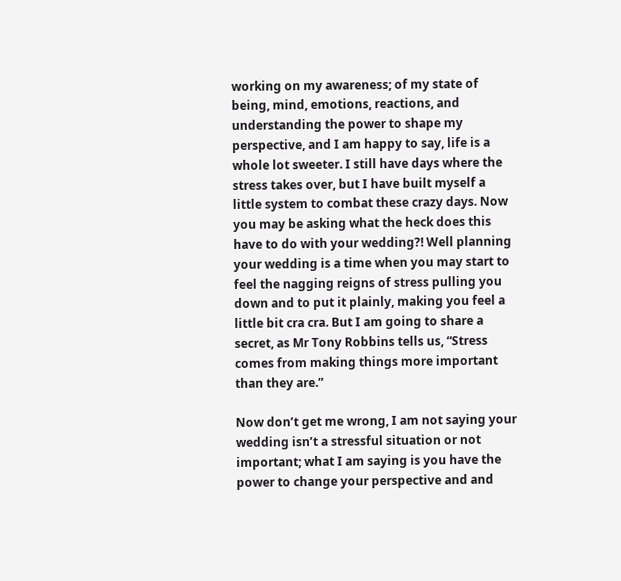working on my awareness; of my state of being, mind, emotions, reactions, and understanding the power to shape my perspective, and I am happy to say, life is a whole lot sweeter. I still have days where the stress takes over, but I have built myself a little system to combat these crazy days. Now you may be asking what the heck does this have to do with your wedding?! Well planning your wedding is a time when you may start to feel the nagging reigns of stress pulling you down and to put it plainly, making you feel a little bit cra cra. But I am going to share a secret, as Mr Tony Robbins tells us, “Stress comes from making things more important than they are.”

Now don’t get me wrong, I am not saying your wedding isn’t a stressful situation or not important; what I am saying is you have the power to change your perspective and and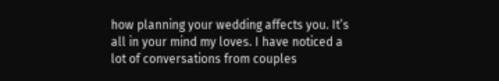how planning your wedding affects you. It’s all in your mind my loves. I have noticed a lot of conversations from couples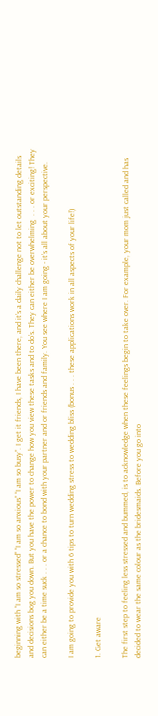beginning with “I am so stressed” “I am so anxious” “I am so busy”. I get it friends, I have been there, and it’s a daily challenge not to let outstanding details and decisions bog you down. But you have the power to change how you view these tasks and to do’s. They can either be overwhelming  . . . or exciting! They can either be a time suck . . . or a chance to bond with your partner and or friends and family. You see where I am going - it’s all about your perspective.

I am going to provide you with 6 tips to turn wedding stress to wedding bliss (bonus . . . these applications work in all aspects of your life!)

1. Get aware

The first step to feeling less stressed and bummed, is to acknowledge when these feelings begin to take over. For example, your mom just called and has decided to wear the same colour as the bridesmaids. Before you go into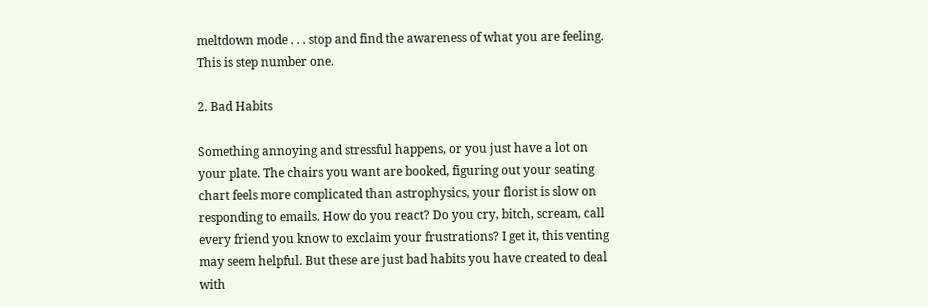meltdown mode . . . stop and find the awareness of what you are feeling. This is step number one.

2. Bad Habits

Something annoying and stressful happens, or you just have a lot on your plate. The chairs you want are booked, figuring out your seating chart feels more complicated than astrophysics, your florist is slow on responding to emails. How do you react? Do you cry, bitch, scream, call every friend you know to exclaim your frustrations? I get it, this venting may seem helpful. But these are just bad habits you have created to deal with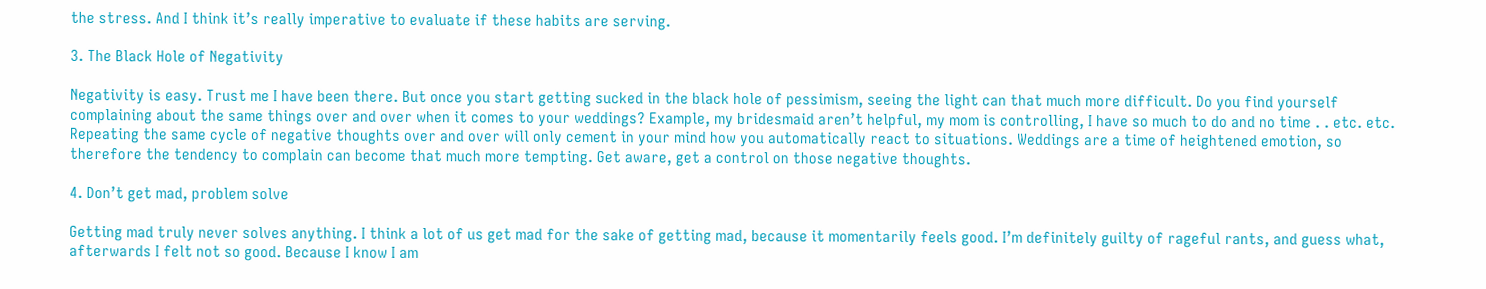the stress. And I think it’s really imperative to evaluate if these habits are serving.

3. The Black Hole of Negativity

Negativity is easy. Trust me I have been there. But once you start getting sucked in the black hole of pessimism, seeing the light can that much more difficult. Do you find yourself complaining about the same things over and over when it comes to your weddings? Example, my bridesmaid aren’t helpful, my mom is controlling, I have so much to do and no time . . etc. etc. Repeating the same cycle of negative thoughts over and over will only cement in your mind how you automatically react to situations. Weddings are a time of heightened emotion, so therefore the tendency to complain can become that much more tempting. Get aware, get a control on those negative thoughts.

4. Don’t get mad, problem solve

Getting mad truly never solves anything. I think a lot of us get mad for the sake of getting mad, because it momentarily feels good. I’m definitely guilty of rageful rants, and guess what, afterwards I felt not so good. Because I know I am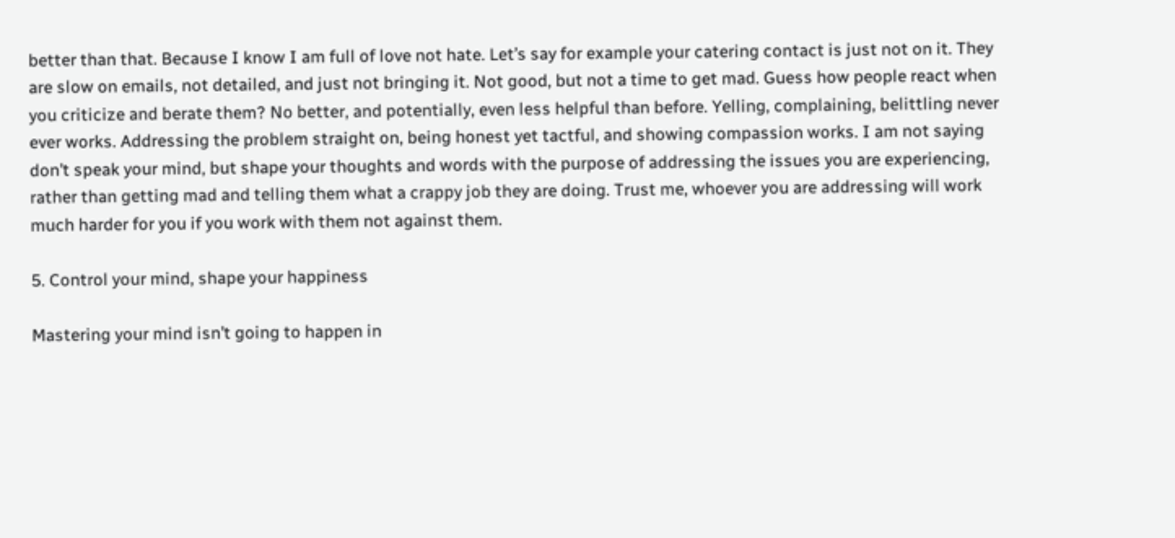better than that. Because I know I am full of love not hate. Let’s say for example your catering contact is just not on it. They are slow on emails, not detailed, and just not bringing it. Not good, but not a time to get mad. Guess how people react when you criticize and berate them? No better, and potentially, even less helpful than before. Yelling, complaining, belittling never ever works. Addressing the problem straight on, being honest yet tactful, and showing compassion works. I am not saying don’t speak your mind, but shape your thoughts and words with the purpose of addressing the issues you are experiencing, rather than getting mad and telling them what a crappy job they are doing. Trust me, whoever you are addressing will work much harder for you if you work with them not against them.

5. Control your mind, shape your happiness

Mastering your mind isn’t going to happen in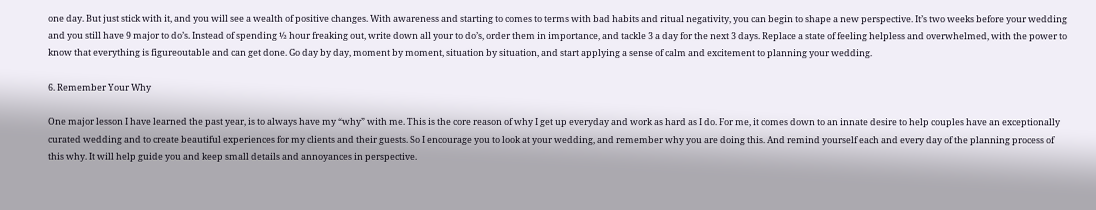one day. But just stick with it, and you will see a wealth of positive changes. With awareness and starting to comes to terms with bad habits and ritual negativity, you can begin to shape a new perspective. It’s two weeks before your wedding and you still have 9 major to do’s. Instead of spending ½ hour freaking out, write down all your to do’s, order them in importance, and tackle 3 a day for the next 3 days. Replace a state of feeling helpless and overwhelmed, with the power to know that everything is figureoutable and can get done. Go day by day, moment by moment, situation by situation, and start applying a sense of calm and excitement to planning your wedding.

6. Remember Your Why

One major lesson I have learned the past year, is to always have my “why” with me. This is the core reason of why I get up everyday and work as hard as I do. For me, it comes down to an innate desire to help couples have an exceptionally curated wedding and to create beautiful experiences for my clients and their guests. So I encourage you to look at your wedding, and remember why you are doing this. And remind yourself each and every day of the planning process of this why. It will help guide you and keep small details and annoyances in perspective.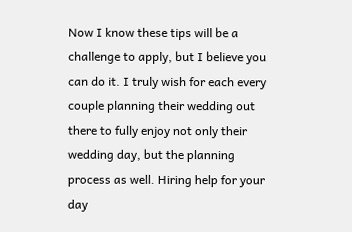Now I know these tips will be a challenge to apply, but I believe you can do it. I truly wish for each every couple planning their wedding out there to fully enjoy not only their wedding day, but the planning process as well. Hiring help for your day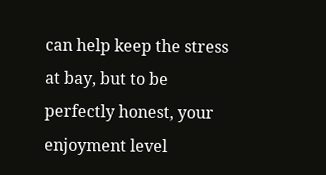can help keep the stress at bay, but to be perfectly honest, your enjoyment level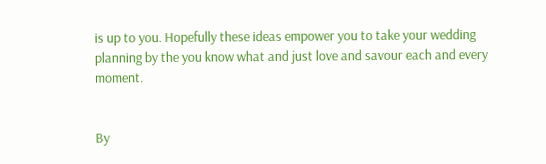is up to you. Hopefully these ideas empower you to take your wedding planning by the you know what and just love and savour each and every moment.


By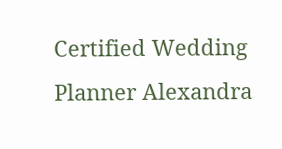Certified Wedding Planner Alexandra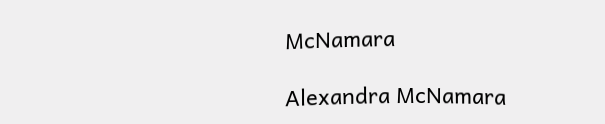McNamara

Alexandra McNamara